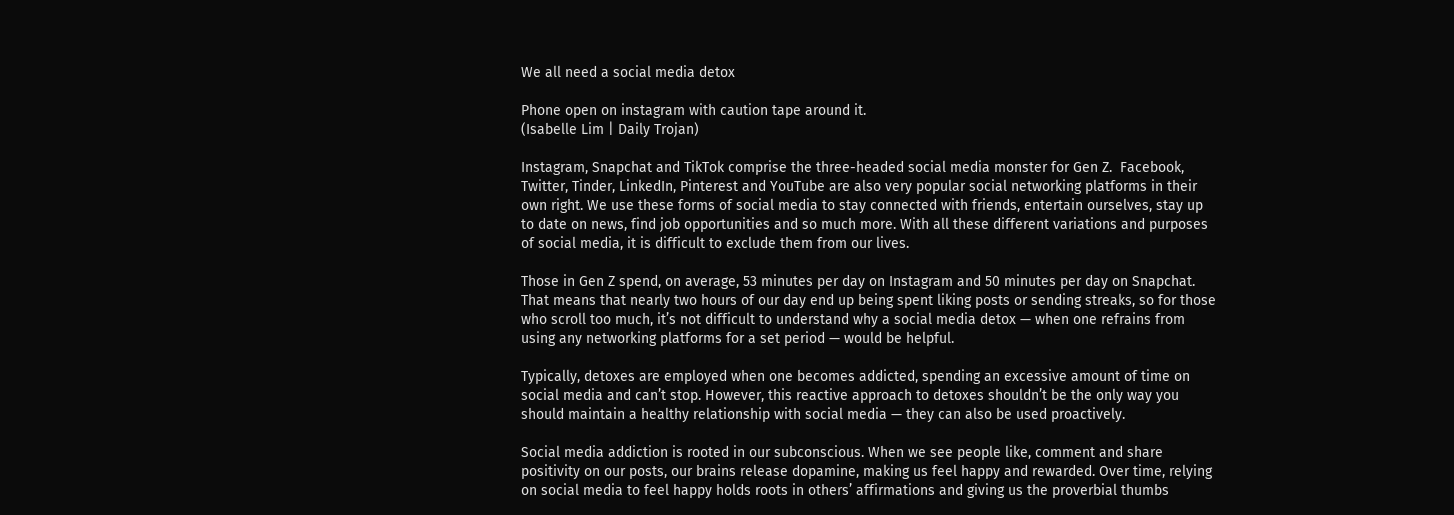We all need a social media detox

Phone open on instagram with caution tape around it.
(Isabelle Lim | Daily Trojan)

Instagram, Snapchat and TikTok comprise the three-headed social media monster for Gen Z.  Facebook, Twitter, Tinder, LinkedIn, Pinterest and YouTube are also very popular social networking platforms in their own right. We use these forms of social media to stay connected with friends, entertain ourselves, stay up to date on news, find job opportunities and so much more. With all these different variations and purposes of social media, it is difficult to exclude them from our lives.

Those in Gen Z spend, on average, 53 minutes per day on Instagram and 50 minutes per day on Snapchat. That means that nearly two hours of our day end up being spent liking posts or sending streaks, so for those who scroll too much, it’s not difficult to understand why a social media detox — when one refrains from using any networking platforms for a set period — would be helpful.

Typically, detoxes are employed when one becomes addicted, spending an excessive amount of time on social media and can’t stop. However, this reactive approach to detoxes shouldn’t be the only way you should maintain a healthy relationship with social media — they can also be used proactively.

Social media addiction is rooted in our subconscious. When we see people like, comment and share positivity on our posts, our brains release dopamine, making us feel happy and rewarded. Over time, relying on social media to feel happy holds roots in others’ affirmations and giving us the proverbial thumbs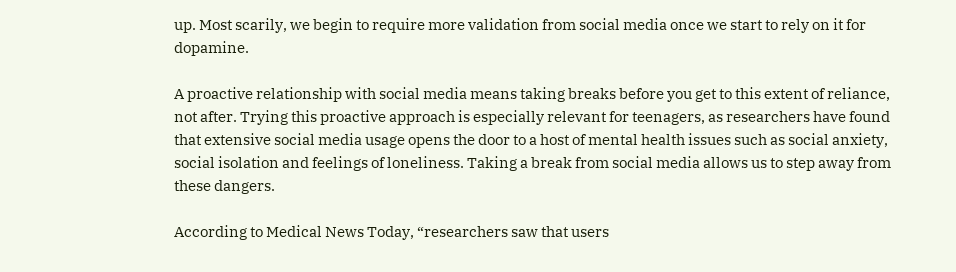up. Most scarily, we begin to require more validation from social media once we start to rely on it for dopamine.

A proactive relationship with social media means taking breaks before you get to this extent of reliance, not after. Trying this proactive approach is especially relevant for teenagers, as researchers have found that extensive social media usage opens the door to a host of mental health issues such as social anxiety, social isolation and feelings of loneliness. Taking a break from social media allows us to step away from these dangers.

According to Medical News Today, “researchers saw that users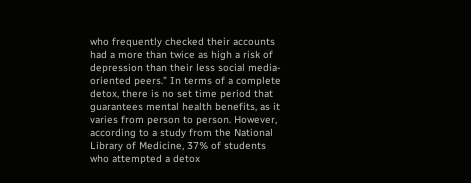who frequently checked their accounts had a more than twice as high a risk of depression than their less social media-oriented peers.” In terms of a complete detox, there is no set time period that guarantees mental health benefits, as it varies from person to person. However, according to a study from the National Library of Medicine, 37% of students who attempted a detox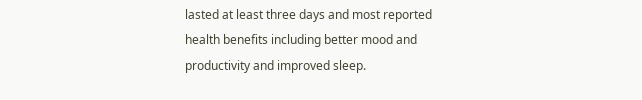lasted at least three days and most reported health benefits including better mood and productivity and improved sleep.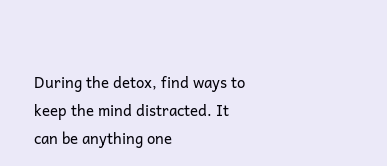During the detox, find ways to keep the mind distracted. It can be anything one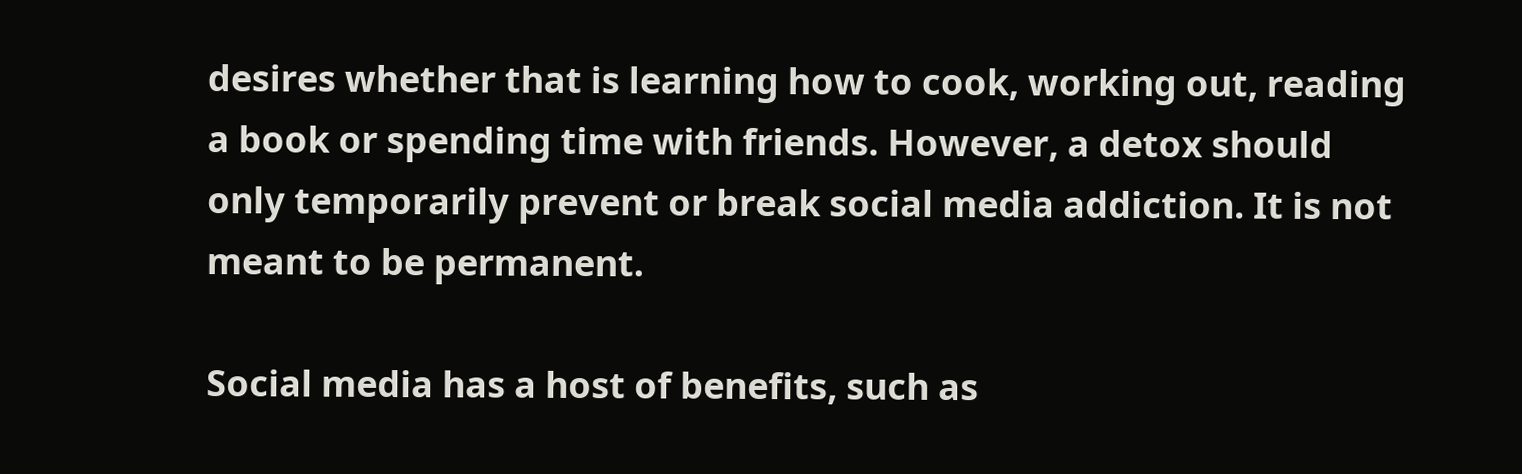desires whether that is learning how to cook, working out, reading a book or spending time with friends. However, a detox should only temporarily prevent or break social media addiction. It is not meant to be permanent.

Social media has a host of benefits, such as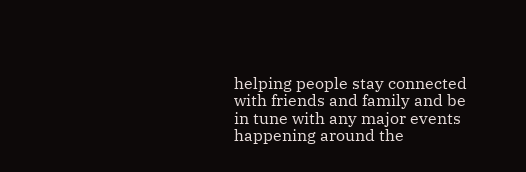helping people stay connected with friends and family and be in tune with any major events happening around the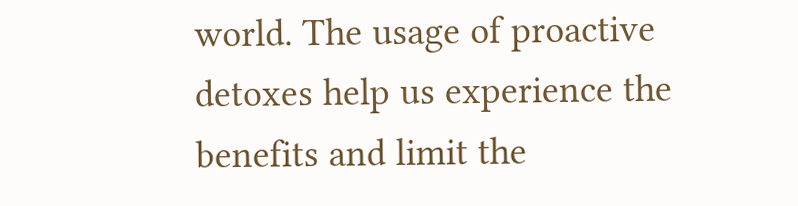world. The usage of proactive detoxes help us experience the benefits and limit the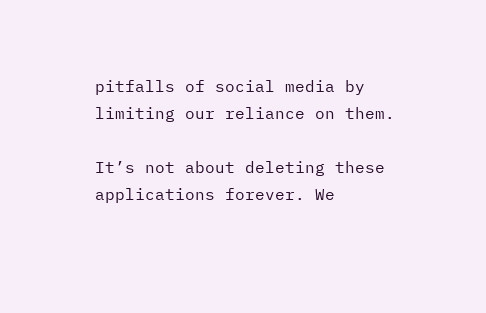pitfalls of social media by limiting our reliance on them.

It’s not about deleting these applications forever. We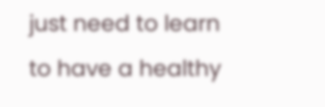just need to learn to have a healthy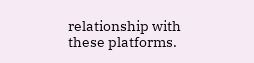relationship with these platforms.